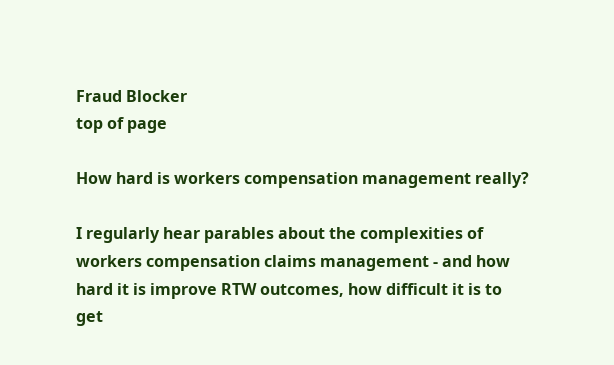Fraud Blocker
top of page

How hard is workers compensation management really?

I regularly hear parables about the complexities of workers compensation claims management - and how hard it is improve RTW outcomes, how difficult it is to get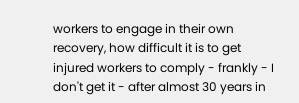workers to engage in their own recovery, how difficult it is to get injured workers to comply - frankly - I don't get it - after almost 30 years in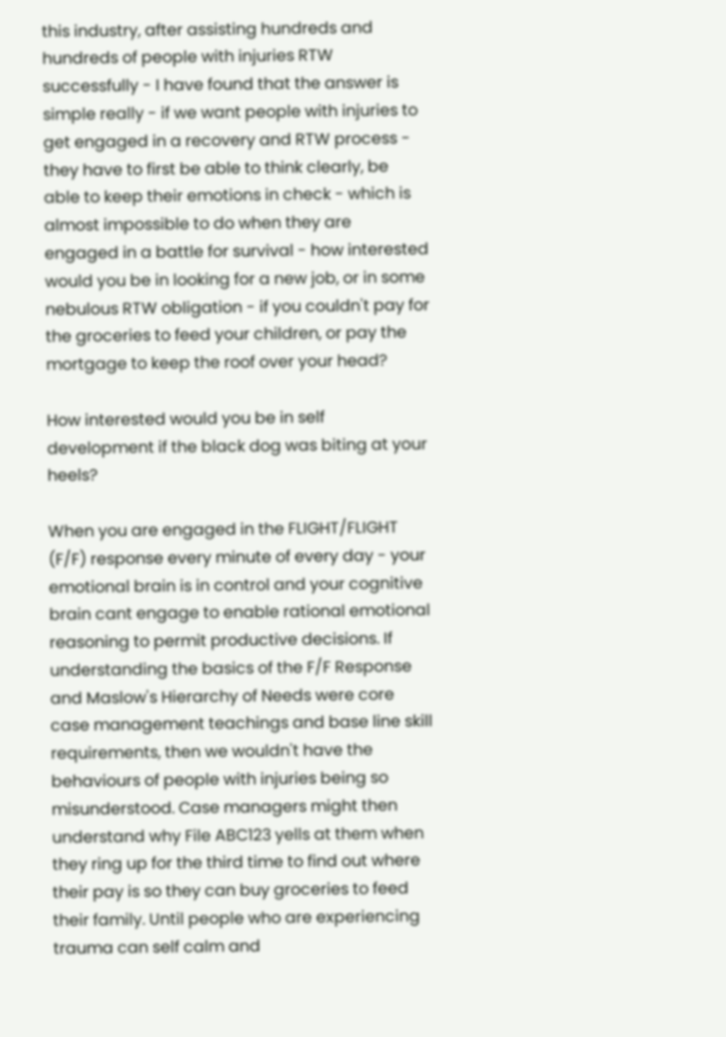this industry, after assisting hundreds and hundreds of people with injuries RTW successfully - I have found that the answer is simple really - if we want people with injuries to get engaged in a recovery and RTW process - they have to first be able to think clearly, be able to keep their emotions in check - which is almost impossible to do when they are engaged in a battle for survival - how interested would you be in looking for a new job, or in some nebulous RTW obligation - if you couldn't pay for the groceries to feed your children, or pay the mortgage to keep the roof over your head?

How interested would you be in self development if the black dog was biting at your heels?

When you are engaged in the FLIGHT/FLIGHT (F/F) response every minute of every day - your emotional brain is in control and your cognitive brain cant engage to enable rational emotional reasoning to permit productive decisions. If understanding the basics of the F/F Response and Maslow's Hierarchy of Needs were core case management teachings and base line skill requirements, then we wouldn't have the behaviours of people with injuries being so misunderstood. Case managers might then understand why File ABC123 yells at them when they ring up for the third time to find out where their pay is so they can buy groceries to feed their family. Until people who are experiencing trauma can self calm and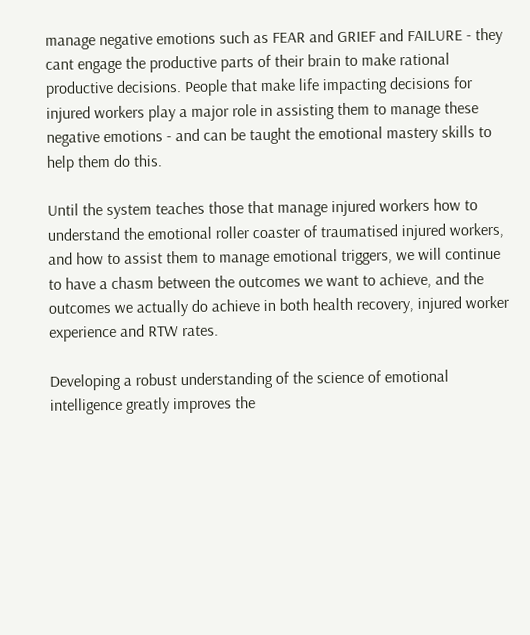manage negative emotions such as FEAR and GRIEF and FAILURE - they cant engage the productive parts of their brain to make rational productive decisions. People that make life impacting decisions for injured workers play a major role in assisting them to manage these negative emotions - and can be taught the emotional mastery skills to help them do this.

Until the system teaches those that manage injured workers how to understand the emotional roller coaster of traumatised injured workers, and how to assist them to manage emotional triggers, we will continue to have a chasm between the outcomes we want to achieve, and the outcomes we actually do achieve in both health recovery, injured worker experience and RTW rates.

Developing a robust understanding of the science of emotional intelligence greatly improves the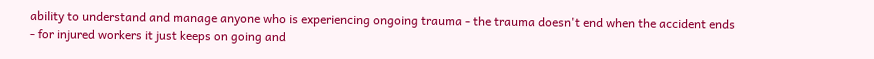ability to understand and manage anyone who is experiencing ongoing trauma - the trauma doesn't end when the accident ends - for injured workers it just keeps on going and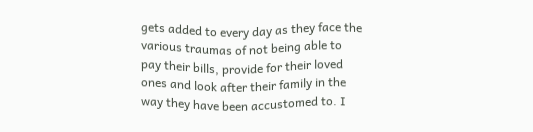gets added to every day as they face the various traumas of not being able to pay their bills, provide for their loved ones and look after their family in the way they have been accustomed to. I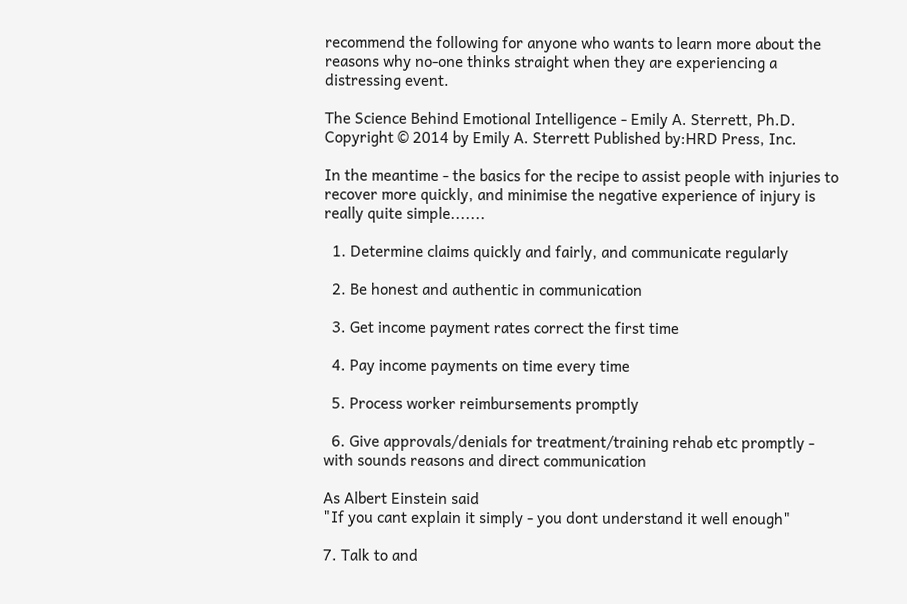recommend the following for anyone who wants to learn more about the reasons why no-one thinks straight when they are experiencing a distressing event.

The Science Behind Emotional Intelligence - Emily A. Sterrett, Ph.D. Copyright © 2014 by Emily A. Sterrett Published by:HRD Press, Inc.

In the meantime - the basics for the recipe to assist people with injuries to recover more quickly, and minimise the negative experience of injury is really quite simple.......

  1. Determine claims quickly and fairly, and communicate regularly

  2. Be honest and authentic in communication

  3. Get income payment rates correct the first time

  4. Pay income payments on time every time

  5. Process worker reimbursements promptly

  6. Give approvals/denials for treatment/training rehab etc promptly - with sounds reasons and direct communication

As Albert Einstein said
"If you cant explain it simply - you dont understand it well enough"

7. Talk to and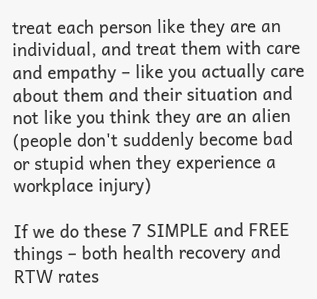treat each person like they are an individual, and treat them with care and empathy – like you actually care about them and their situation and not like you think they are an alien (people don't suddenly become bad or stupid when they experience a workplace injury)

If we do these 7 SIMPLE and FREE things – both health recovery and RTW rates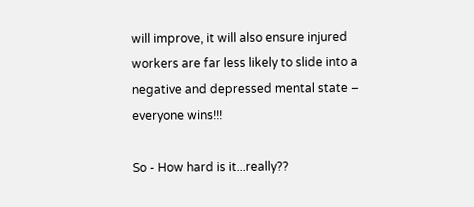will improve, it will also ensure injured workers are far less likely to slide into a negative and depressed mental state – everyone wins!!!

So - How hard is it...really??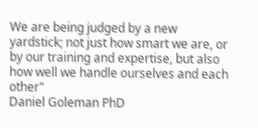We are being judged by a new yardstick; not just how smart we are, or by our training and expertise, but also how well we handle ourselves and each other"
Daniel Goleman PhD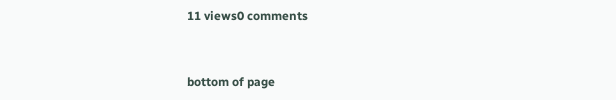11 views0 comments


bottom of page